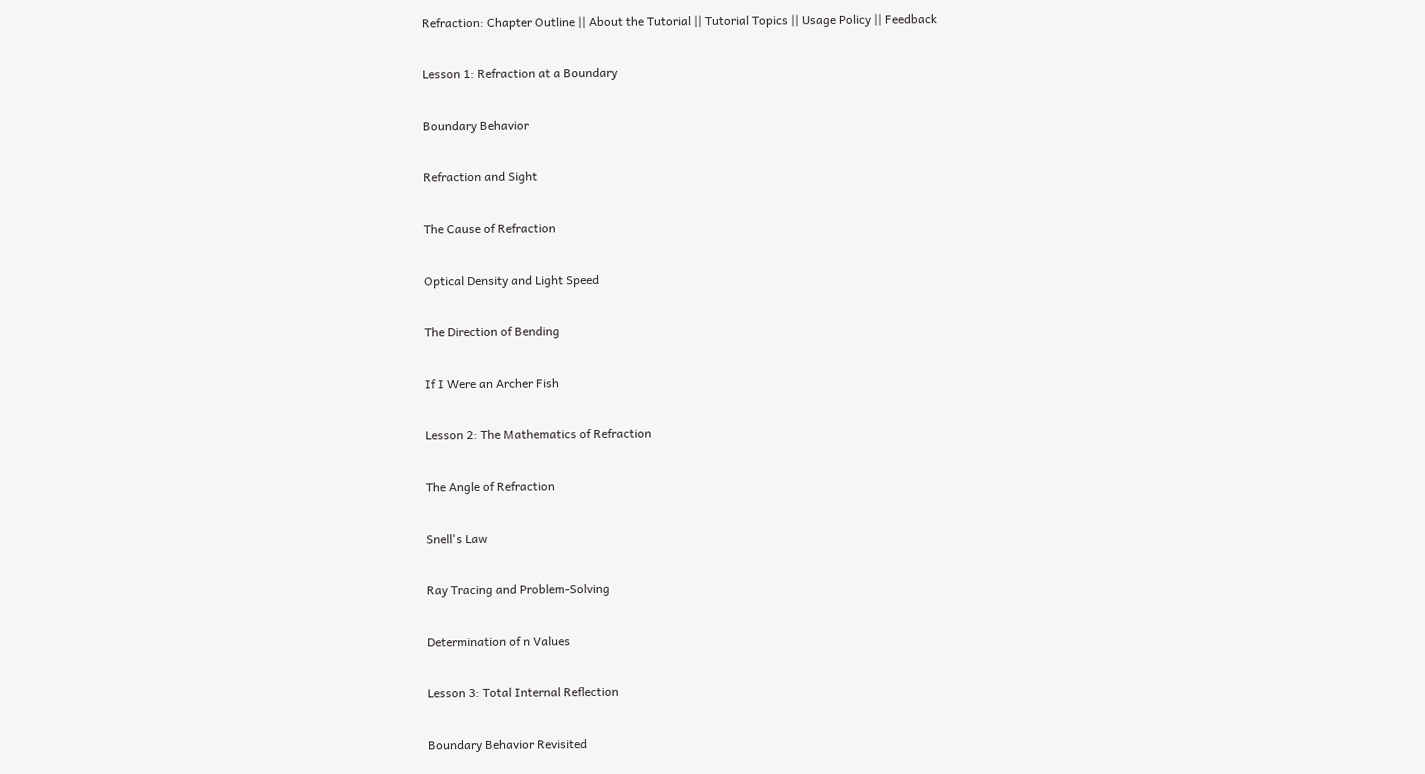Refraction: Chapter Outline || About the Tutorial || Tutorial Topics || Usage Policy || Feedback

Lesson 1: Refraction at a Boundary

Boundary Behavior

Refraction and Sight

The Cause of Refraction

Optical Density and Light Speed

The Direction of Bending

If I Were an Archer Fish

Lesson 2: The Mathematics of Refraction

The Angle of Refraction

Snell's Law

Ray Tracing and Problem-Solving

Determination of n Values

Lesson 3: Total Internal Reflection

Boundary Behavior Revisited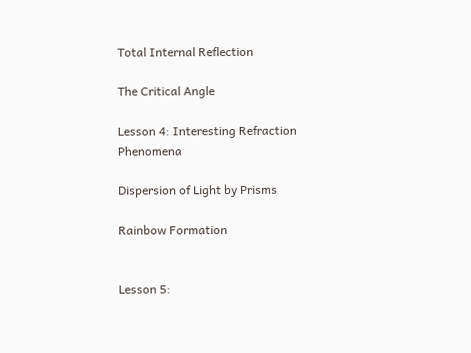Total Internal Reflection

The Critical Angle

Lesson 4: Interesting Refraction Phenomena

Dispersion of Light by Prisms

Rainbow Formation


Lesson 5: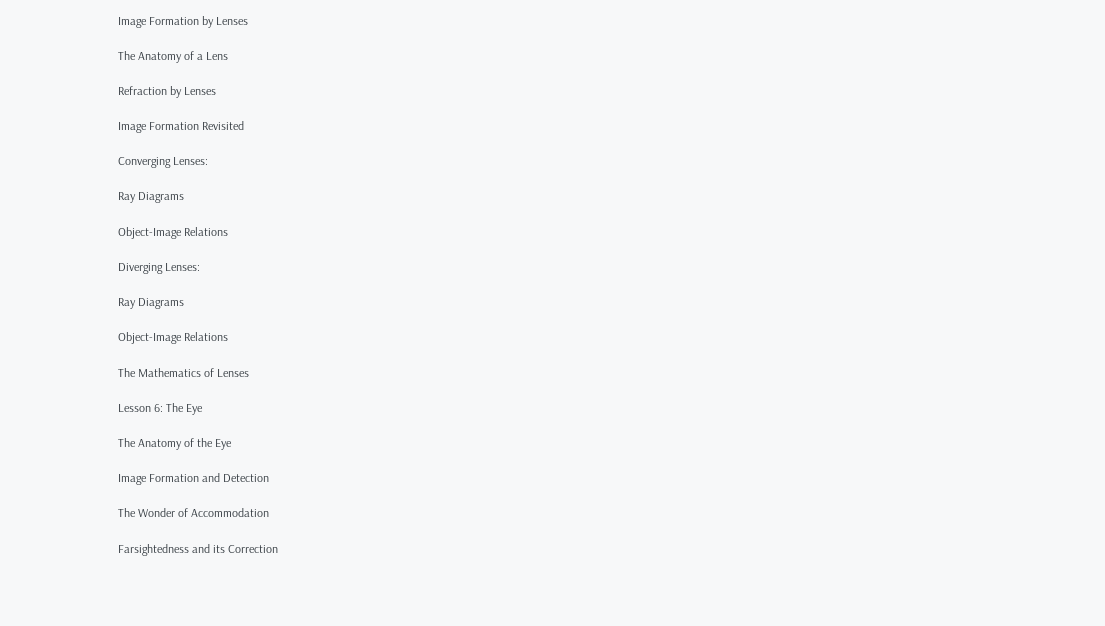Image Formation by Lenses

The Anatomy of a Lens

Refraction by Lenses

Image Formation Revisited

Converging Lenses:

Ray Diagrams

Object-Image Relations

Diverging Lenses:

Ray Diagrams

Object-Image Relations

The Mathematics of Lenses

Lesson 6: The Eye

The Anatomy of the Eye

Image Formation and Detection

The Wonder of Accommodation

Farsightedness and its Correction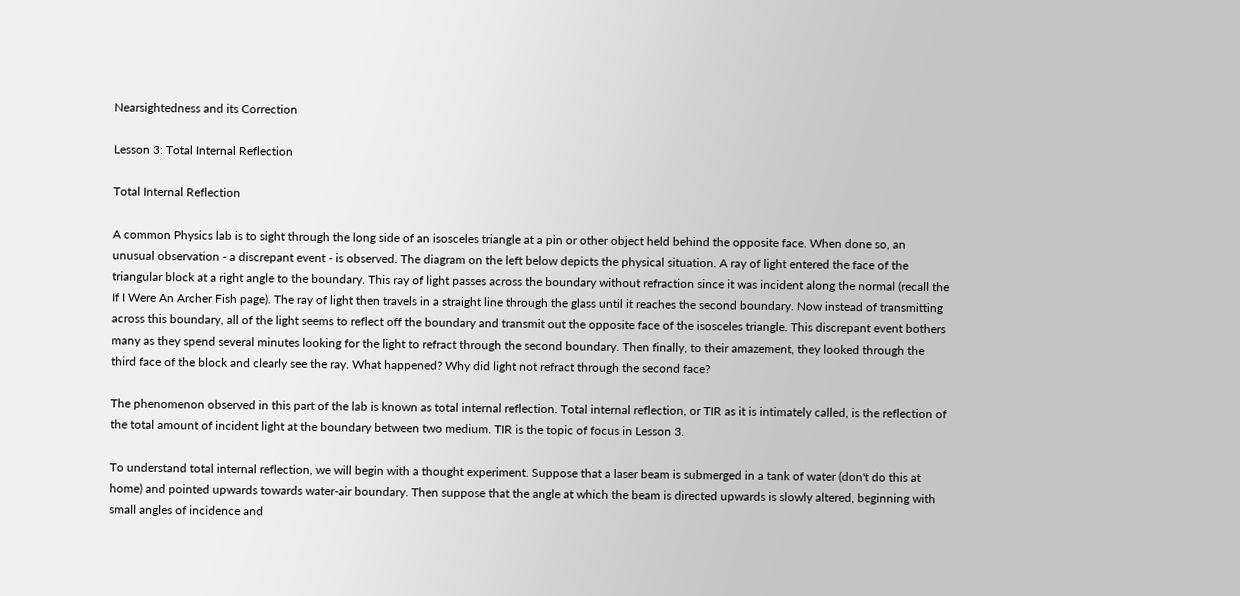Nearsightedness and its Correction

Lesson 3: Total Internal Reflection

Total Internal Reflection

A common Physics lab is to sight through the long side of an isosceles triangle at a pin or other object held behind the opposite face. When done so, an unusual observation - a discrepant event - is observed. The diagram on the left below depicts the physical situation. A ray of light entered the face of the triangular block at a right angle to the boundary. This ray of light passes across the boundary without refraction since it was incident along the normal (recall the If I Were An Archer Fish page). The ray of light then travels in a straight line through the glass until it reaches the second boundary. Now instead of transmitting across this boundary, all of the light seems to reflect off the boundary and transmit out the opposite face of the isosceles triangle. This discrepant event bothers many as they spend several minutes looking for the light to refract through the second boundary. Then finally, to their amazement, they looked through the third face of the block and clearly see the ray. What happened? Why did light not refract through the second face?

The phenomenon observed in this part of the lab is known as total internal reflection. Total internal reflection, or TIR as it is intimately called, is the reflection of the total amount of incident light at the boundary between two medium. TIR is the topic of focus in Lesson 3.

To understand total internal reflection, we will begin with a thought experiment. Suppose that a laser beam is submerged in a tank of water (don't do this at home) and pointed upwards towards water-air boundary. Then suppose that the angle at which the beam is directed upwards is slowly altered, beginning with small angles of incidence and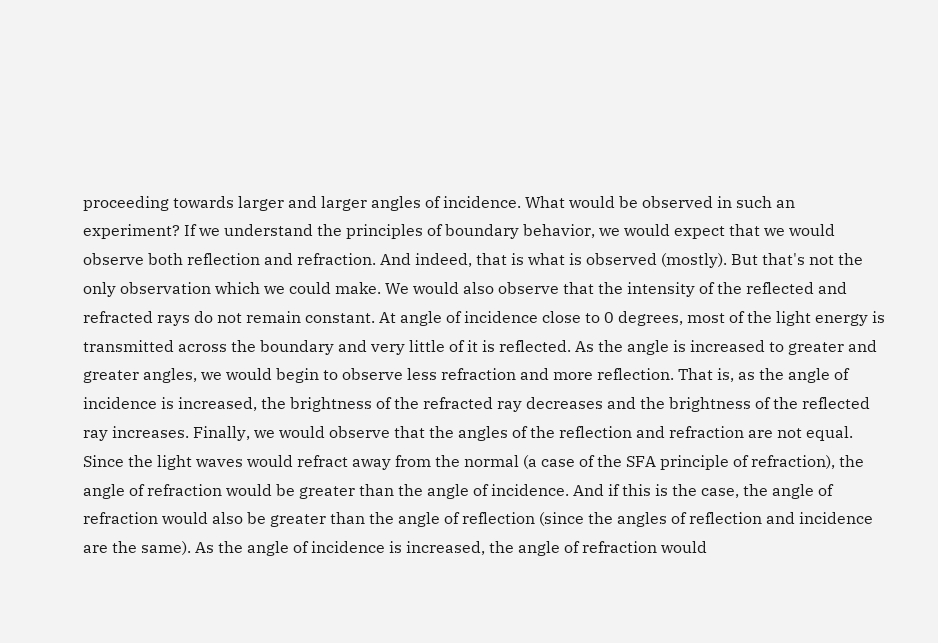proceeding towards larger and larger angles of incidence. What would be observed in such an experiment? If we understand the principles of boundary behavior, we would expect that we would observe both reflection and refraction. And indeed, that is what is observed (mostly). But that's not the only observation which we could make. We would also observe that the intensity of the reflected and refracted rays do not remain constant. At angle of incidence close to 0 degrees, most of the light energy is transmitted across the boundary and very little of it is reflected. As the angle is increased to greater and greater angles, we would begin to observe less refraction and more reflection. That is, as the angle of incidence is increased, the brightness of the refracted ray decreases and the brightness of the reflected ray increases. Finally, we would observe that the angles of the reflection and refraction are not equal. Since the light waves would refract away from the normal (a case of the SFA principle of refraction), the angle of refraction would be greater than the angle of incidence. And if this is the case, the angle of refraction would also be greater than the angle of reflection (since the angles of reflection and incidence are the same). As the angle of incidence is increased, the angle of refraction would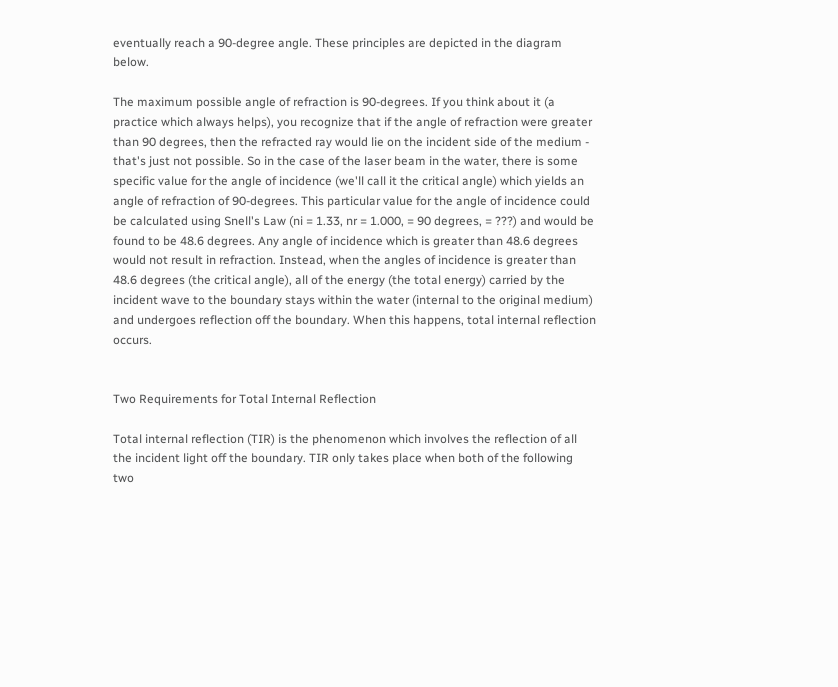eventually reach a 90-degree angle. These principles are depicted in the diagram below.

The maximum possible angle of refraction is 90-degrees. If you think about it (a practice which always helps), you recognize that if the angle of refraction were greater than 90 degrees, then the refracted ray would lie on the incident side of the medium - that's just not possible. So in the case of the laser beam in the water, there is some specific value for the angle of incidence (we'll call it the critical angle) which yields an angle of refraction of 90-degrees. This particular value for the angle of incidence could be calculated using Snell's Law (ni = 1.33, nr = 1.000, = 90 degrees, = ???) and would be found to be 48.6 degrees. Any angle of incidence which is greater than 48.6 degrees would not result in refraction. Instead, when the angles of incidence is greater than 48.6 degrees (the critical angle), all of the energy (the total energy) carried by the incident wave to the boundary stays within the water (internal to the original medium) and undergoes reflection off the boundary. When this happens, total internal reflection occurs.


Two Requirements for Total Internal Reflection

Total internal reflection (TIR) is the phenomenon which involves the reflection of all the incident light off the boundary. TIR only takes place when both of the following two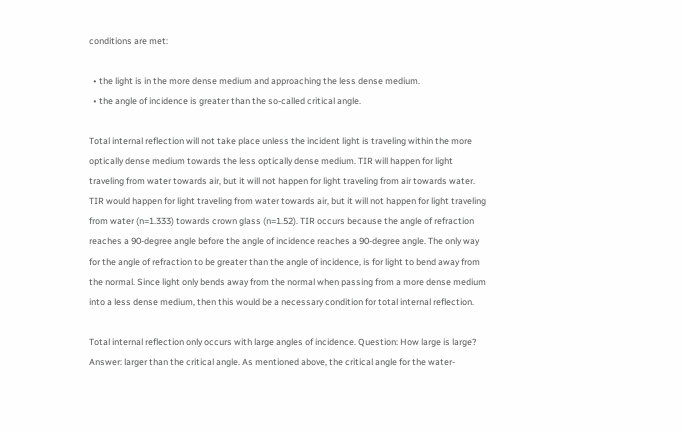conditions are met:

  • the light is in the more dense medium and approaching the less dense medium.
  • the angle of incidence is greater than the so-called critical angle.

Total internal reflection will not take place unless the incident light is traveling within the more optically dense medium towards the less optically dense medium. TIR will happen for light traveling from water towards air, but it will not happen for light traveling from air towards water. TIR would happen for light traveling from water towards air, but it will not happen for light traveling from water (n=1.333) towards crown glass (n=1.52). TIR occurs because the angle of refraction reaches a 90-degree angle before the angle of incidence reaches a 90-degree angle. The only way for the angle of refraction to be greater than the angle of incidence, is for light to bend away from the normal. Since light only bends away from the normal when passing from a more dense medium into a less dense medium, then this would be a necessary condition for total internal reflection.

Total internal reflection only occurs with large angles of incidence. Question: How large is large? Answer: larger than the critical angle. As mentioned above, the critical angle for the water-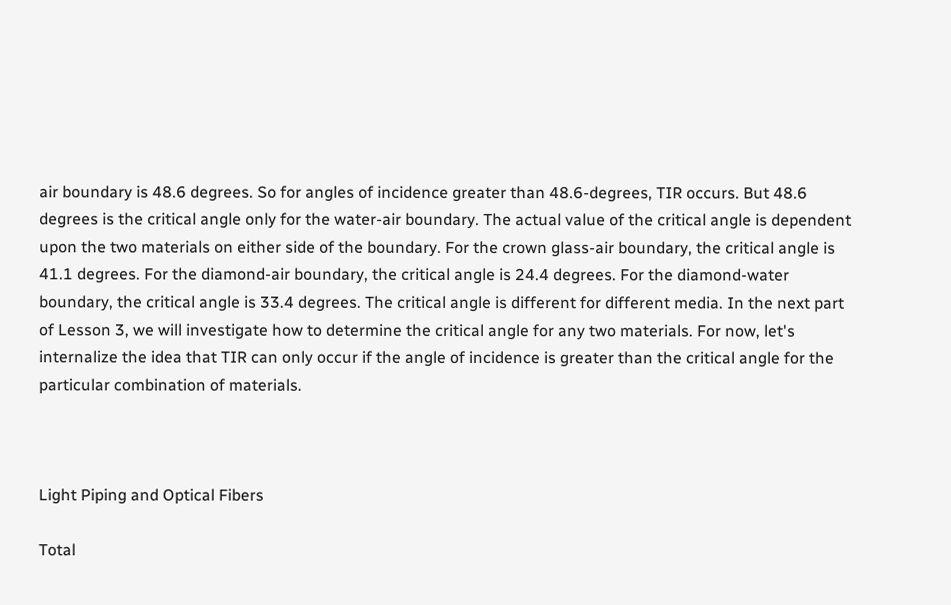air boundary is 48.6 degrees. So for angles of incidence greater than 48.6-degrees, TIR occurs. But 48.6 degrees is the critical angle only for the water-air boundary. The actual value of the critical angle is dependent upon the two materials on either side of the boundary. For the crown glass-air boundary, the critical angle is 41.1 degrees. For the diamond-air boundary, the critical angle is 24.4 degrees. For the diamond-water boundary, the critical angle is 33.4 degrees. The critical angle is different for different media. In the next part of Lesson 3, we will investigate how to determine the critical angle for any two materials. For now, let's internalize the idea that TIR can only occur if the angle of incidence is greater than the critical angle for the particular combination of materials.



Light Piping and Optical Fibers

Total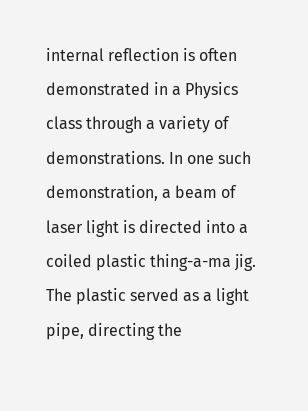internal reflection is often demonstrated in a Physics class through a variety of demonstrations. In one such demonstration, a beam of laser light is directed into a coiled plastic thing-a-ma jig. The plastic served as a light pipe, directing the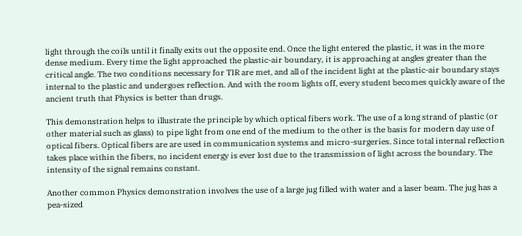light through the coils until it finally exits out the opposite end. Once the light entered the plastic, it was in the more dense medium. Every time the light approached the plastic-air boundary, it is approaching at angles greater than the critical angle. The two conditions necessary for TIR are met, and all of the incident light at the plastic-air boundary stays internal to the plastic and undergoes reflection. And with the room lights off, every student becomes quickly aware of the ancient truth that Physics is better than drugs.

This demonstration helps to illustrate the principle by which optical fibers work. The use of a long strand of plastic (or other material such as glass) to pipe light from one end of the medium to the other is the basis for modern day use of optical fibers. Optical fibers are are used in communication systems and micro-surgeries. Since total internal reflection takes place within the fibers, no incident energy is ever lost due to the transmission of light across the boundary. The intensity of the signal remains constant.

Another common Physics demonstration involves the use of a large jug filled with water and a laser beam. The jug has a pea-sized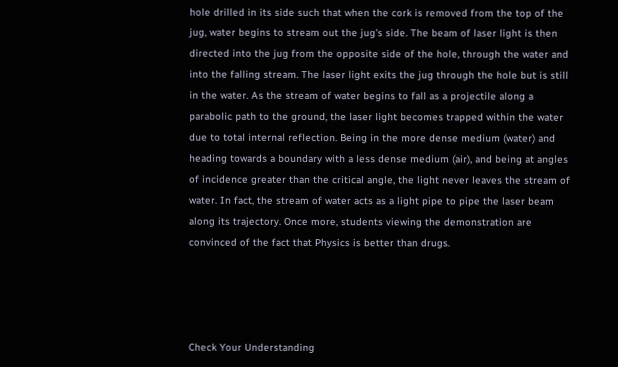hole drilled in its side such that when the cork is removed from the top of the jug, water begins to stream out the jug's side. The beam of laser light is then directed into the jug from the opposite side of the hole, through the water and into the falling stream. The laser light exits the jug through the hole but is still in the water. As the stream of water begins to fall as a projectile along a parabolic path to the ground, the laser light becomes trapped within the water due to total internal reflection. Being in the more dense medium (water) and heading towards a boundary with a less dense medium (air), and being at angles of incidence greater than the critical angle, the light never leaves the stream of water. In fact, the stream of water acts as a light pipe to pipe the laser beam along its trajectory. Once more, students viewing the demonstration are convinced of the fact that Physics is better than drugs.




Check Your Understanding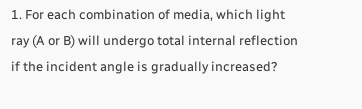1. For each combination of media, which light ray (A or B) will undergo total internal reflection if the incident angle is gradually increased?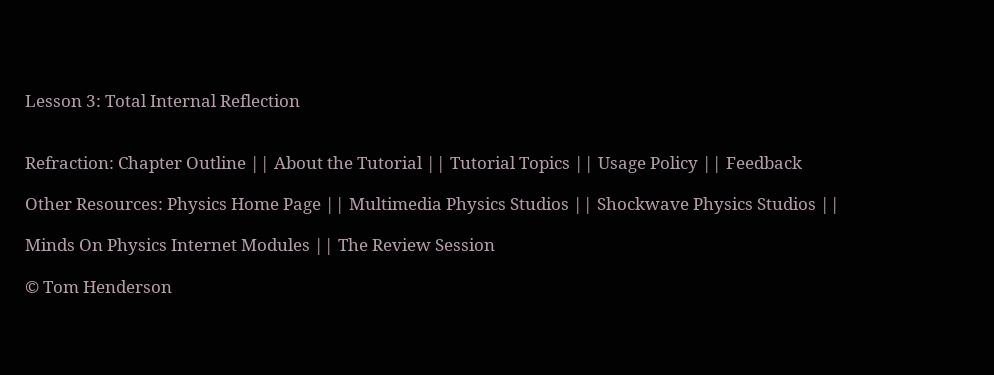Lesson 3: Total Internal Reflection


Refraction: Chapter Outline || About the Tutorial || Tutorial Topics || Usage Policy || Feedback

Other Resources: Physics Home Page || Multimedia Physics Studios || Shockwave Physics Studios ||

Minds On Physics Internet Modules || The Review Session

© Tom Henderson